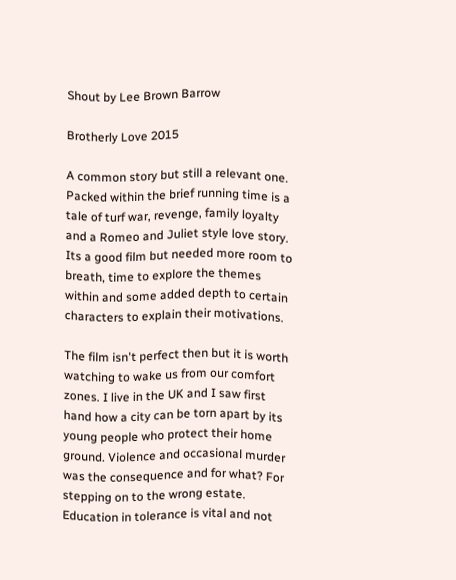Shout by Lee Brown Barrow

Brotherly Love 2015

A common story but still a relevant one. Packed within the brief running time is a tale of turf war, revenge, family loyalty and a Romeo and Juliet style love story. Its a good film but needed more room to breath, time to explore the themes within and some added depth to certain characters to explain their motivations.

The film isn't perfect then but it is worth watching to wake us from our comfort zones. I live in the UK and I saw first hand how a city can be torn apart by its young people who protect their home ground. Violence and occasional murder was the consequence and for what? For stepping on to the wrong estate. Education in tolerance is vital and not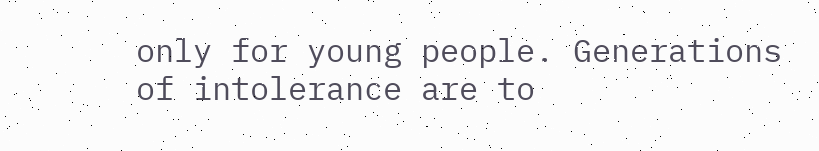only for young people. Generations of intolerance are to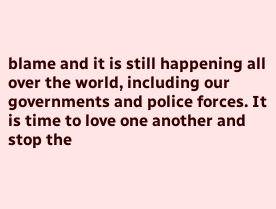blame and it is still happening all over the world, including our governments and police forces. It is time to love one another and stop the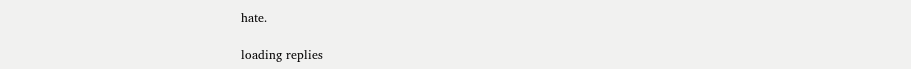hate.

loading replies